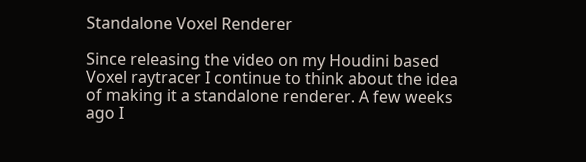Standalone Voxel Renderer

Since releasing the video on my Houdini based Voxel raytracer I continue to think about the idea of making it a standalone renderer. A few weeks ago I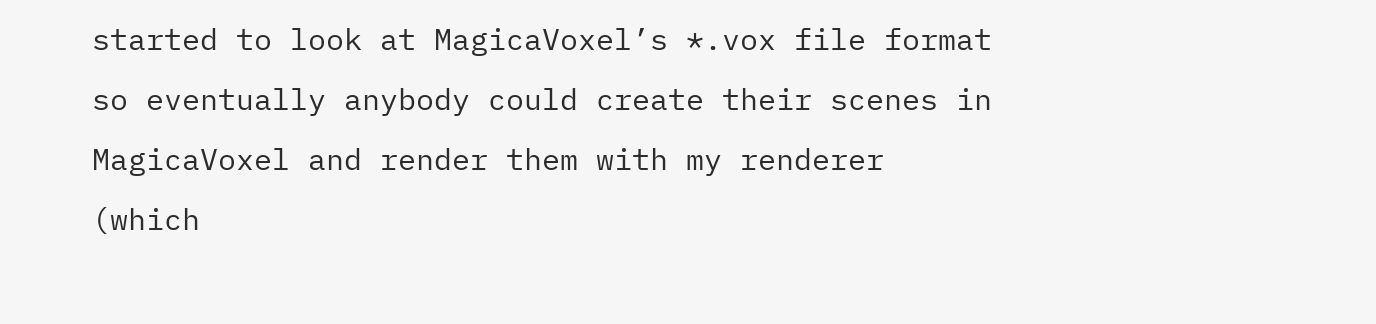started to look at MagicaVoxel’s *.vox file format so eventually anybody could create their scenes in MagicaVoxel and render them with my renderer (which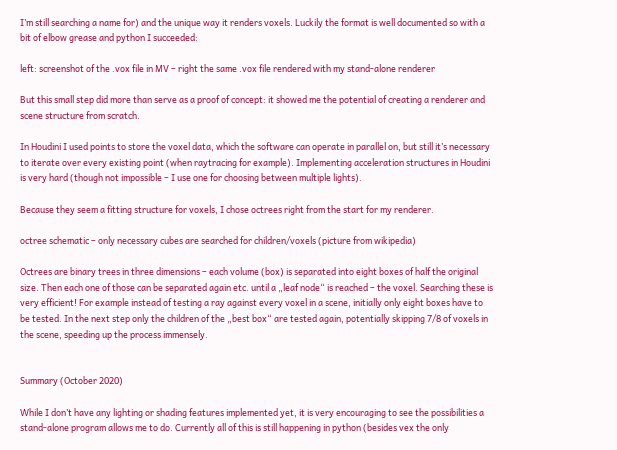I’m still searching a name for) and the unique way it renders voxels. Luckily the format is well documented so with a bit of elbow grease and python I succeeded:

left: screenshot of the .vox file in MV – right the same .vox file rendered with my stand-alone renderer

But this small step did more than serve as a proof of concept: it showed me the potential of creating a renderer and scene structure from scratch.

In Houdini I used points to store the voxel data, which the software can operate in parallel on, but still it’s necessary to iterate over every existing point (when raytracing for example). Implementing acceleration structures in Houdini is very hard (though not impossible – I use one for choosing between multiple lights).

Because they seem a fitting structure for voxels, I chose octrees right from the start for my renderer.

octree schematic – only necessary cubes are searched for children/voxels (picture from wikipedia)

Octrees are binary trees in three dimensions – each volume (box) is separated into eight boxes of half the original size. Then each one of those can be separated again etc. until a „leaf node“ is reached – the voxel. Searching these is very efficient! For example instead of testing a ray against every voxel in a scene, initially only eight boxes have to be tested. In the next step only the children of the „best box“ are tested again, potentially skipping 7/8 of voxels in the scene, speeding up the process immensely.


Summary (October 2020)

While I don’t have any lighting or shading features implemented yet, it is very encouraging to see the possibilities a stand-alone program allows me to do. Currently all of this is still happening in python (besides vex the only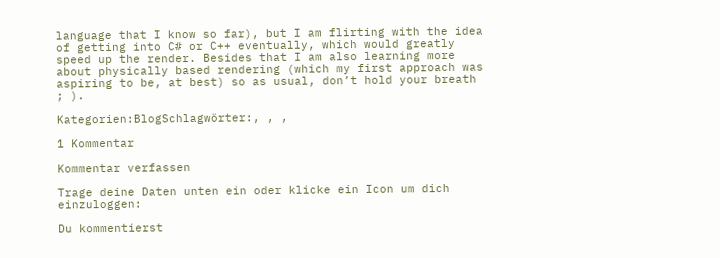language that I know so far), but I am flirting with the idea of getting into C# or C++ eventually, which would greatly speed up the render. Besides that I am also learning more about physically based rendering (which my first approach was aspiring to be, at best) so as usual, don’t hold your breath ; ).

Kategorien:BlogSchlagwörter:, , ,

1 Kommentar

Kommentar verfassen

Trage deine Daten unten ein oder klicke ein Icon um dich einzuloggen:

Du kommentierst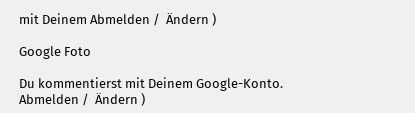mit Deinem Abmelden /  Ändern )

Google Foto

Du kommentierst mit Deinem Google-Konto. Abmelden /  Ändern )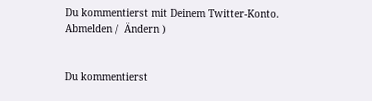Du kommentierst mit Deinem Twitter-Konto. Abmelden /  Ändern )


Du kommentierst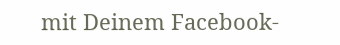mit Deinem Facebook-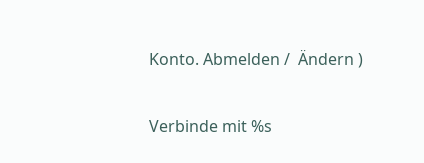Konto. Abmelden /  Ändern )

Verbinde mit %s